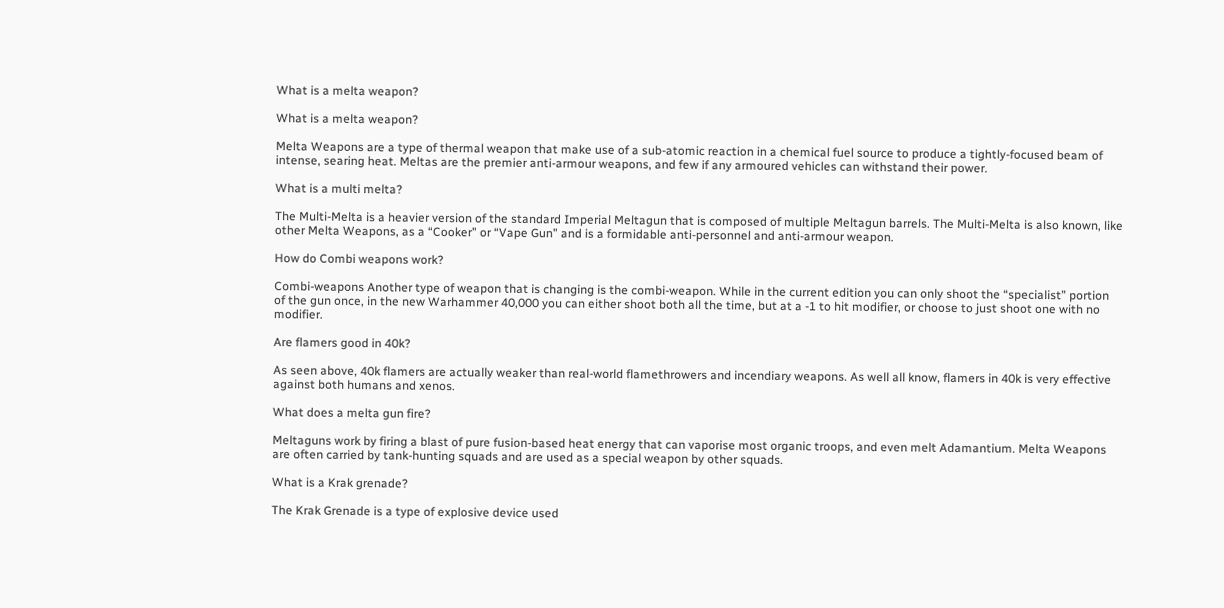What is a melta weapon?

What is a melta weapon?

Melta Weapons are a type of thermal weapon that make use of a sub-atomic reaction in a chemical fuel source to produce a tightly-focused beam of intense, searing heat. Meltas are the premier anti-armour weapons, and few if any armoured vehicles can withstand their power.

What is a multi melta?

The Multi-Melta is a heavier version of the standard Imperial Meltagun that is composed of multiple Meltagun barrels. The Multi-Melta is also known, like other Melta Weapons, as a “Cooker” or “Vape Gun” and is a formidable anti-personnel and anti-armour weapon.

How do Combi weapons work?

Combi-weapons Another type of weapon that is changing is the combi-weapon. While in the current edition you can only shoot the “specialist” portion of the gun once, in the new Warhammer 40,000 you can either shoot both all the time, but at a -1 to hit modifier, or choose to just shoot one with no modifier.

Are flamers good in 40k?

As seen above, 40k flamers are actually weaker than real-world flamethrowers and incendiary weapons. As well all know, flamers in 40k is very effective against both humans and xenos.

What does a melta gun fire?

Meltaguns work by firing a blast of pure fusion-based heat energy that can vaporise most organic troops, and even melt Adamantium. Melta Weapons are often carried by tank-hunting squads and are used as a special weapon by other squads.

What is a Krak grenade?

The Krak Grenade is a type of explosive device used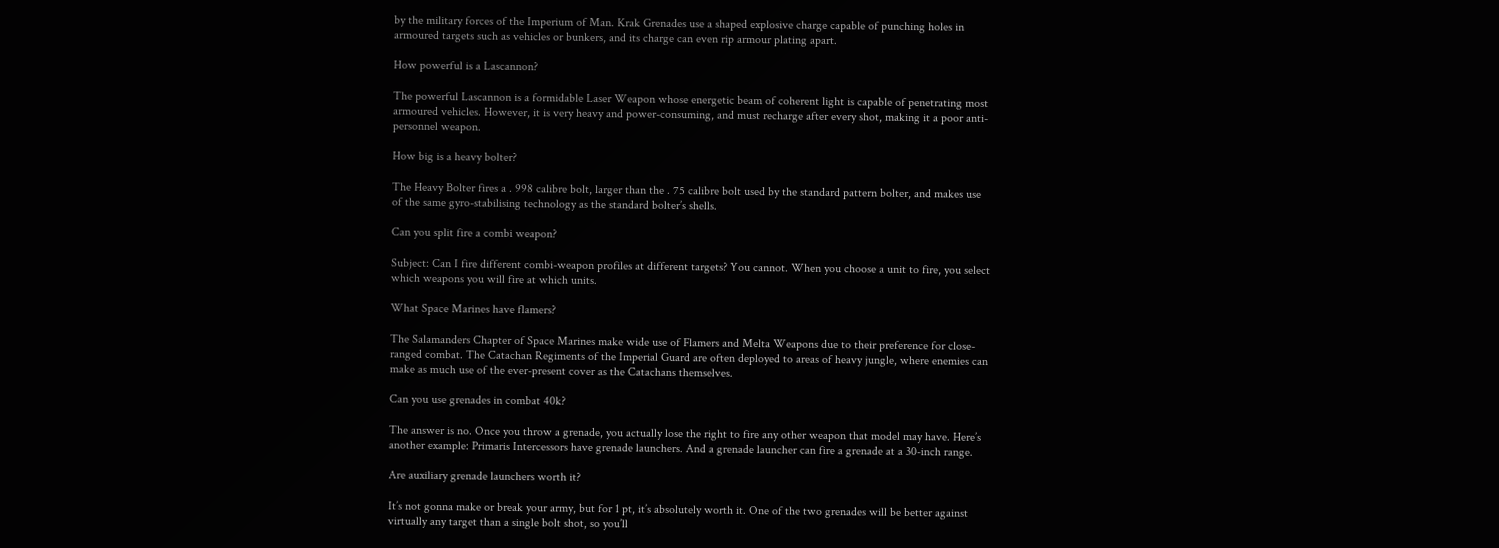by the military forces of the Imperium of Man. Krak Grenades use a shaped explosive charge capable of punching holes in armoured targets such as vehicles or bunkers, and its charge can even rip armour plating apart.

How powerful is a Lascannon?

The powerful Lascannon is a formidable Laser Weapon whose energetic beam of coherent light is capable of penetrating most armoured vehicles. However, it is very heavy and power-consuming, and must recharge after every shot, making it a poor anti-personnel weapon.

How big is a heavy bolter?

The Heavy Bolter fires a . 998 calibre bolt, larger than the . 75 calibre bolt used by the standard pattern bolter, and makes use of the same gyro-stabilising technology as the standard bolter’s shells.

Can you split fire a combi weapon?

Subject: Can I fire different combi-weapon profiles at different targets? You cannot. When you choose a unit to fire, you select which weapons you will fire at which units.

What Space Marines have flamers?

The Salamanders Chapter of Space Marines make wide use of Flamers and Melta Weapons due to their preference for close-ranged combat. The Catachan Regiments of the Imperial Guard are often deployed to areas of heavy jungle, where enemies can make as much use of the ever-present cover as the Catachans themselves.

Can you use grenades in combat 40k?

The answer is no. Once you throw a grenade, you actually lose the right to fire any other weapon that model may have. Here’s another example: Primaris Intercessors have grenade launchers. And a grenade launcher can fire a grenade at a 30-inch range.

Are auxiliary grenade launchers worth it?

It’s not gonna make or break your army, but for 1 pt, it’s absolutely worth it. One of the two grenades will be better against virtually any target than a single bolt shot, so you’ll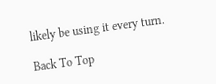likely be using it every turn.

Back To Top